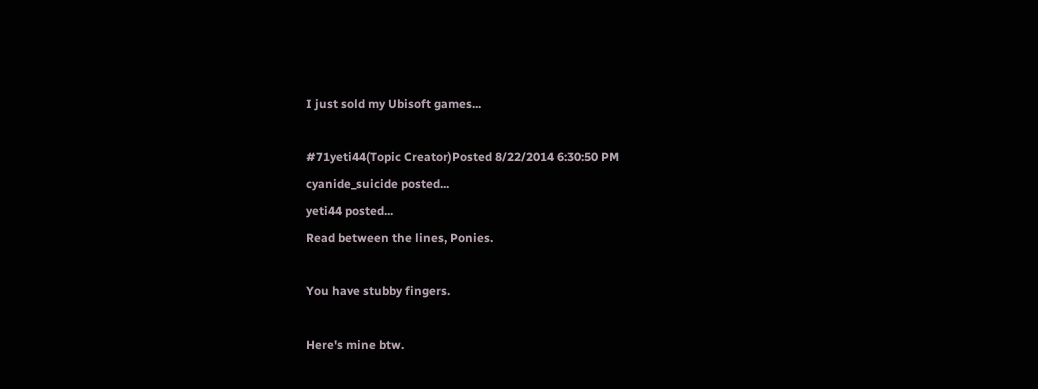I just sold my Ubisoft games...

#71yeti44(Topic Creator)Posted 8/22/2014 6:30:50 PM
cyanide_suicide posted...
yeti44 posted...
Read between the lines, Ponies.

You have stubby fingers.

Here's mine btw.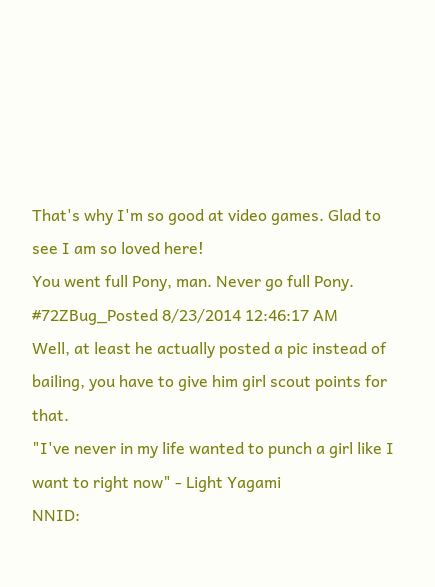That's why I'm so good at video games. Glad to see I am so loved here!
You went full Pony, man. Never go full Pony.
#72ZBug_Posted 8/23/2014 12:46:17 AM
Well, at least he actually posted a pic instead of bailing, you have to give him girl scout points for that.
"I've never in my life wanted to punch a girl like I want to right now" - Light Yagami
NNID: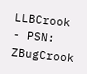LLBCrook - PSN: ZBugCrook